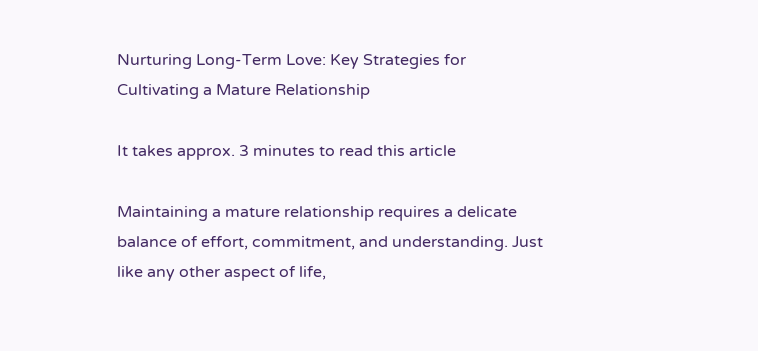Nurturing Long-Term Love: Key Strategies for Cultivating a Mature Relationship

It takes approx. 3 minutes to read this article

Maintaining a mature relationship requires a delicate balance of effort, commitment, and understanding. Just like any other aspect of life,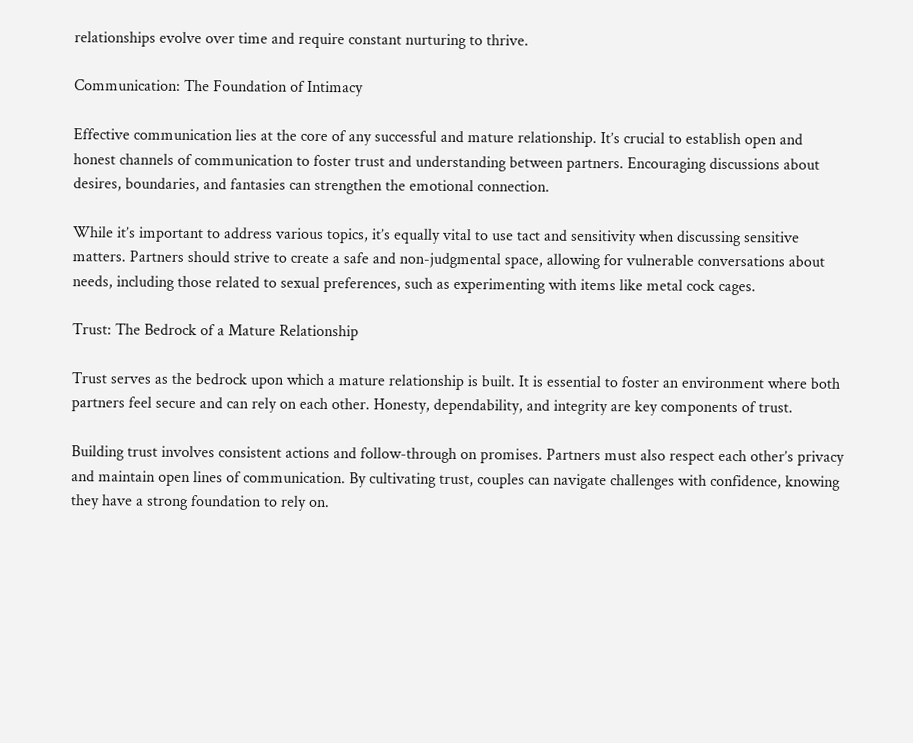relationships evolve over time and require constant nurturing to thrive.

Communication: The Foundation of Intimacy

Effective communication lies at the core of any successful and mature relationship. It’s crucial to establish open and honest channels of communication to foster trust and understanding between partners. Encouraging discussions about desires, boundaries, and fantasies can strengthen the emotional connection.

While it’s important to address various topics, it’s equally vital to use tact and sensitivity when discussing sensitive matters. Partners should strive to create a safe and non-judgmental space, allowing for vulnerable conversations about needs, including those related to sexual preferences, such as experimenting with items like metal cock cages.

Trust: The Bedrock of a Mature Relationship

Trust serves as the bedrock upon which a mature relationship is built. It is essential to foster an environment where both partners feel secure and can rely on each other. Honesty, dependability, and integrity are key components of trust.

Building trust involves consistent actions and follow-through on promises. Partners must also respect each other’s privacy and maintain open lines of communication. By cultivating trust, couples can navigate challenges with confidence, knowing they have a strong foundation to rely on.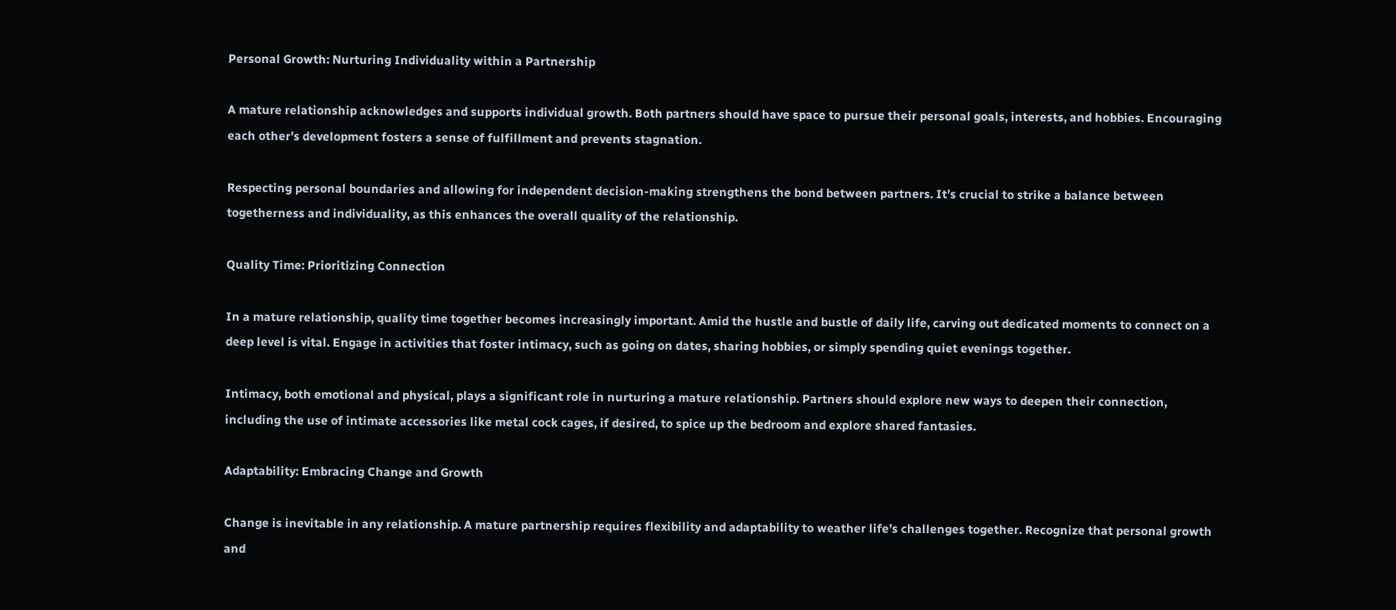Personal Growth: Nurturing Individuality within a Partnership

A mature relationship acknowledges and supports individual growth. Both partners should have space to pursue their personal goals, interests, and hobbies. Encouraging each other’s development fosters a sense of fulfillment and prevents stagnation.

Respecting personal boundaries and allowing for independent decision-making strengthens the bond between partners. It’s crucial to strike a balance between togetherness and individuality, as this enhances the overall quality of the relationship.

Quality Time: Prioritizing Connection

In a mature relationship, quality time together becomes increasingly important. Amid the hustle and bustle of daily life, carving out dedicated moments to connect on a deep level is vital. Engage in activities that foster intimacy, such as going on dates, sharing hobbies, or simply spending quiet evenings together.

Intimacy, both emotional and physical, plays a significant role in nurturing a mature relationship. Partners should explore new ways to deepen their connection, including the use of intimate accessories like metal cock cages, if desired, to spice up the bedroom and explore shared fantasies.

Adaptability: Embracing Change and Growth

Change is inevitable in any relationship. A mature partnership requires flexibility and adaptability to weather life’s challenges together. Recognize that personal growth and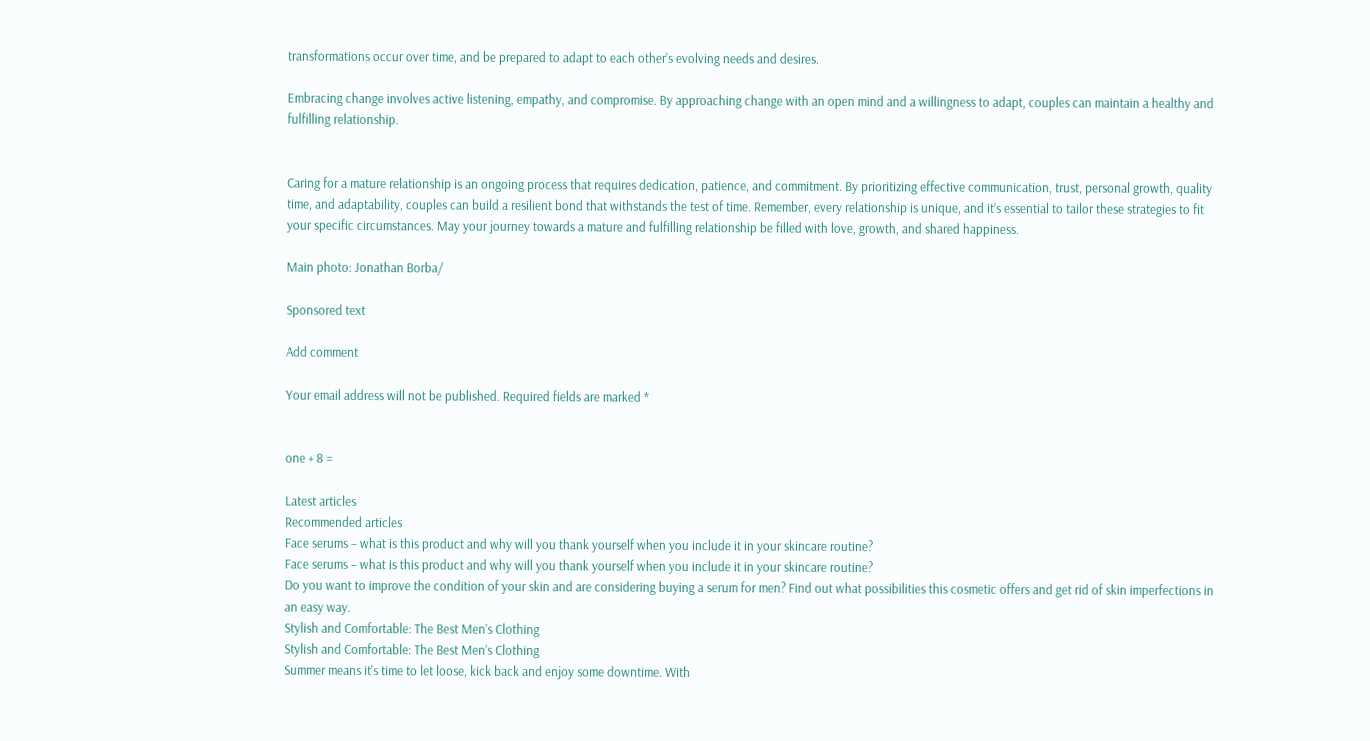transformations occur over time, and be prepared to adapt to each other’s evolving needs and desires.

Embracing change involves active listening, empathy, and compromise. By approaching change with an open mind and a willingness to adapt, couples can maintain a healthy and fulfilling relationship.


Caring for a mature relationship is an ongoing process that requires dedication, patience, and commitment. By prioritizing effective communication, trust, personal growth, quality time, and adaptability, couples can build a resilient bond that withstands the test of time. Remember, every relationship is unique, and it’s essential to tailor these strategies to fit your specific circumstances. May your journey towards a mature and fulfilling relationship be filled with love, growth, and shared happiness.

Main photo: Jonathan Borba/

Sponsored text

Add comment

Your email address will not be published. Required fields are marked *


one + 8 =

Latest articles
Recommended articles
Face serums – what is this product and why will you thank yourself when you include it in your skincare routine?
Face serums – what is this product and why will you thank yourself when you include it in your skincare routine?
Do you want to improve the condition of your skin and are considering buying a serum for men? Find out what possibilities this cosmetic offers and get rid of skin imperfections in an easy way.
Stylish and Comfortable: The Best Men’s Clothing
Stylish and Comfortable: The Best Men’s Clothing
Summer means it's time to let loose, kick back and enjoy some downtime. With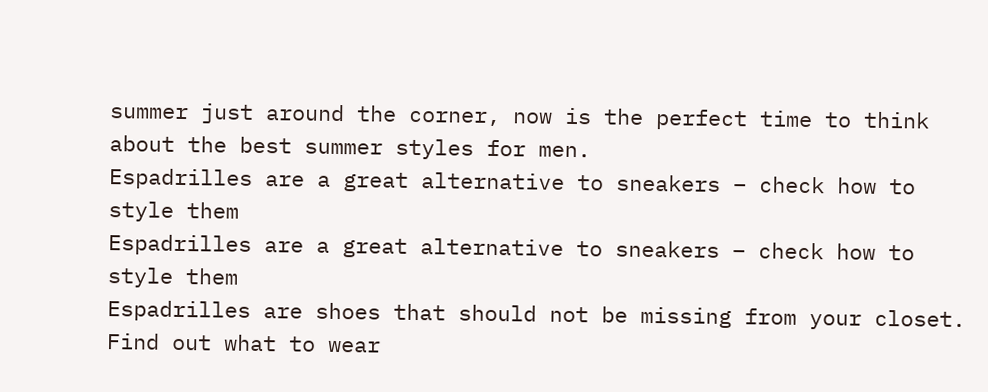summer just around the corner, now is the perfect time to think about the best summer styles for men.
Espadrilles are a great alternative to sneakers – check how to style them
Espadrilles are a great alternative to sneakers – check how to style them
Espadrilles are shoes that should not be missing from your closet. Find out what to wear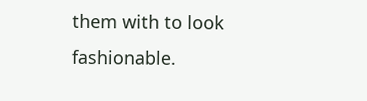them with to look fashionable.